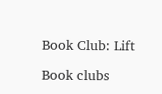Book Club: Lift

Book clubs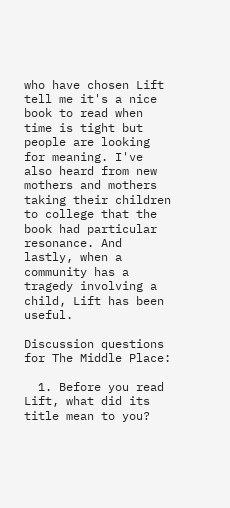who have chosen Lift tell me it's a nice book to read when time is tight but people are looking for meaning. I've also heard from new mothers and mothers taking their children to college that the book had particular resonance. And lastly, when a community has a tragedy involving a child, Lift has been useful.

Discussion questions for The Middle Place:

  1. Before you read Lift, what did its title mean to you?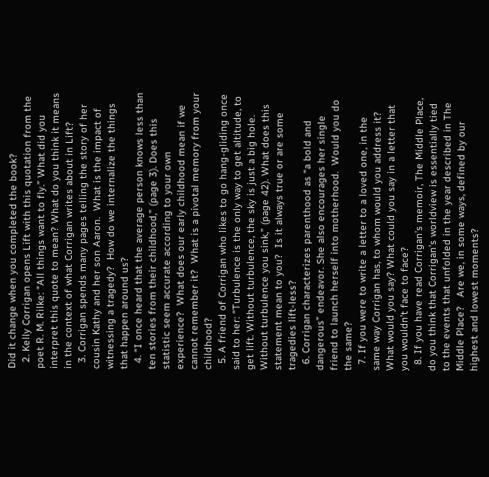Did it change when you completed the book?
  2. Kelly Corrigan opens Lift with this quotation from the poet R. M. Rilke: “All things want to fly.” What did you interpret this quote to mean? What do you think it means in the context of what Corrigan writes about in Lift?
  3. Corrigan spends many pages telling the story of her cousin Kathy and her son Aaron.  What is the impact of witnessing a tragedy?  How do we internalize the things that happen around us?
  4. “I once heard that the average person knows less than ten stories from their childhood,” (page 3). Does this statistic seem accurate according to your own experience?  What does our early childhood mean if we cannot remember it?  What is a pivotal memory from your childhood?
  5. A friend of Corrigan who likes to go hang-gliding once said to her: “Turbulence is the only way to get altitude, to get lift. Without turbulence, the sky is just a big hole. Without turbulence you sink,” (page 42). What does this statement mean to you?  Is it always true or are some tragedies lift-less?
  6. Corrigan characterizes parenthood as “a bold and dangerous” endeavor. She also encourages her single friend to launch herself into motherhood.  Would you do the same?
  7. If you were to write a letter to a loved one, in the same way Corrigan has, to whom would you address it? What would you say? What could you say in a letter that you wouldn’t face to face?
  8. If you have read Corrigan’s memoir, The Middle Place, do you think that Corrigan's worldview is essentially tied to the events that unfolded in the year described in The Middle Place?   Are we, in some ways, defined by our highest and lowest moments?